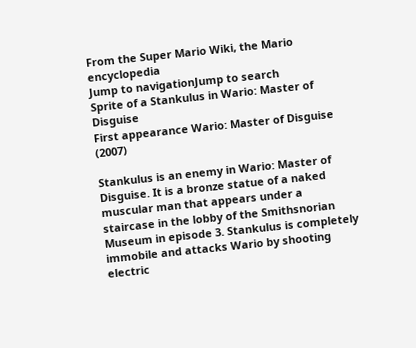From the Super Mario Wiki, the Mario encyclopedia
Jump to navigationJump to search
Sprite of a Stankulus in Wario: Master of Disguise
First appearance Wario: Master of Disguise (2007)

Stankulus is an enemy in Wario: Master of Disguise. It is a bronze statue of a naked muscular man that appears under a staircase in the lobby of the Smithsnorian Museum in episode 3. Stankulus is completely immobile and attacks Wario by shooting electric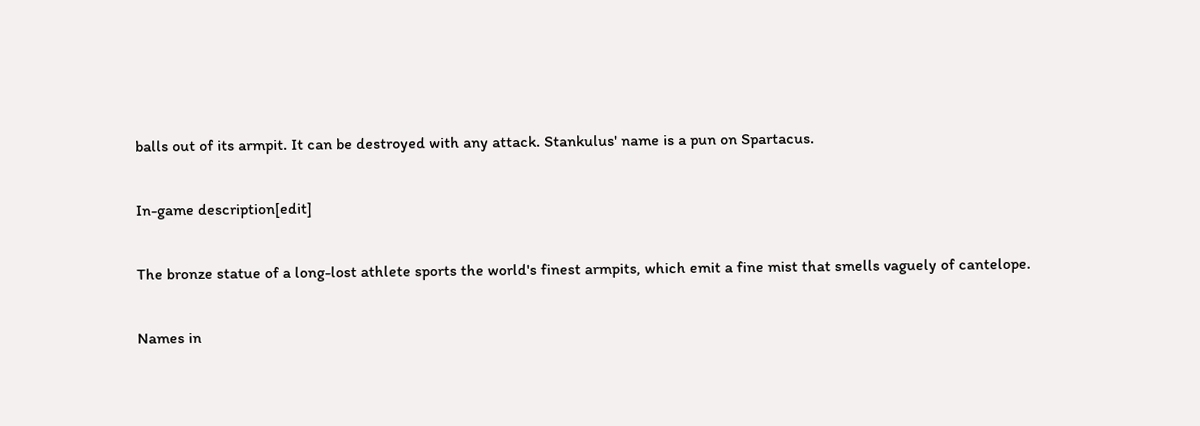balls out of its armpit. It can be destroyed with any attack. Stankulus' name is a pun on Spartacus.

In-game description[edit]

The bronze statue of a long-lost athlete sports the world's finest armpits, which emit a fine mist that smells vaguely of cantelope.

Names in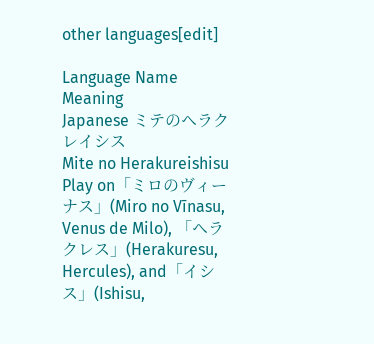other languages[edit]

Language Name Meaning
Japanese ミテのヘラクレイシス
Mite no Herakureishisu
Play on「ミロのヴィーナス」(Miro no Vīnasu, Venus de Milo), 「ヘラクレス」(Herakuresu, Hercules), and「イシス」(Ishisu,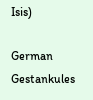Isis)

German Gestankules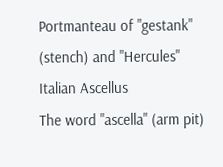Portmanteau of "gestank" (stench) and "Hercules"
Italian Ascellus
The word "ascella" (arm pit)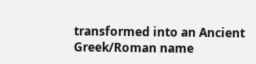transformed into an Ancient Greek/Roman name